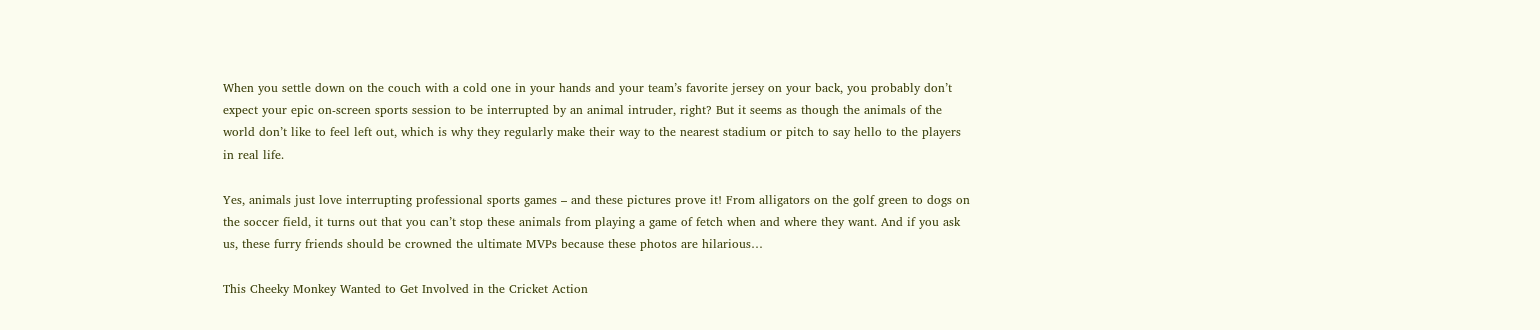When you settle down on the couch with a cold one in your hands and your team’s favorite jersey on your back, you probably don’t expect your epic on-screen sports session to be interrupted by an animal intruder, right? But it seems as though the animals of the world don’t like to feel left out, which is why they regularly make their way to the nearest stadium or pitch to say hello to the players in real life.

Yes, animals just love interrupting professional sports games – and these pictures prove it! From alligators on the golf green to dogs on the soccer field, it turns out that you can’t stop these animals from playing a game of fetch when and where they want. And if you ask us, these furry friends should be crowned the ultimate MVPs because these photos are hilarious…

This Cheeky Monkey Wanted to Get Involved in the Cricket Action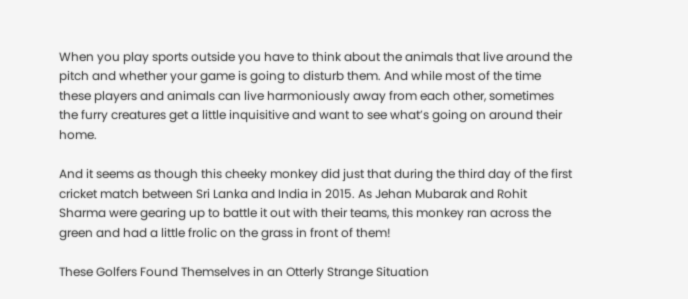When you play sports outside you have to think about the animals that live around the pitch and whether your game is going to disturb them. And while most of the time these players and animals can live harmoniously away from each other, sometimes the furry creatures get a little inquisitive and want to see what’s going on around their home.

And it seems as though this cheeky monkey did just that during the third day of the first cricket match between Sri Lanka and India in 2015. As Jehan Mubarak and Rohit Sharma were gearing up to battle it out with their teams, this monkey ran across the green and had a little frolic on the grass in front of them!

These Golfers Found Themselves in an Otterly Strange Situation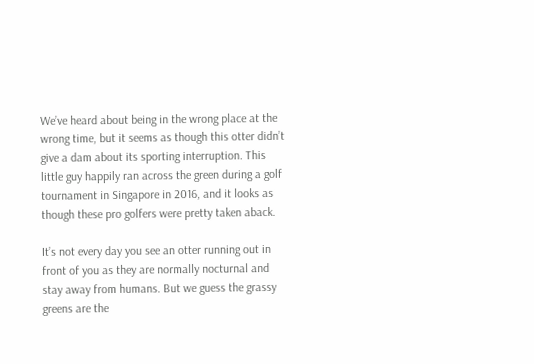We’ve heard about being in the wrong place at the wrong time, but it seems as though this otter didn’t give a dam about its sporting interruption. This little guy happily ran across the green during a golf tournament in Singapore in 2016, and it looks as though these pro golfers were pretty taken aback.

It’s not every day you see an otter running out in front of you as they are normally nocturnal and stay away from humans. But we guess the grassy greens are the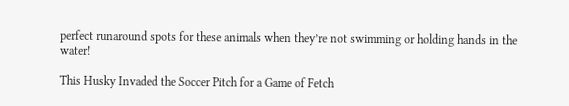perfect runaround spots for these animals when they’re not swimming or holding hands in the water!

This Husky Invaded the Soccer Pitch for a Game of Fetch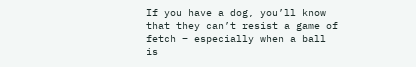If you have a dog, you’ll know that they can’t resist a game of fetch – especially when a ball is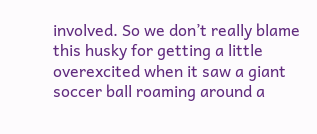involved. So we don’t really blame this husky for getting a little overexcited when it saw a giant soccer ball roaming around a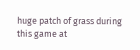huge patch of grass during this game at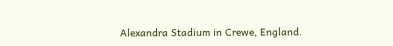Alexandra Stadium in Crewe, England.